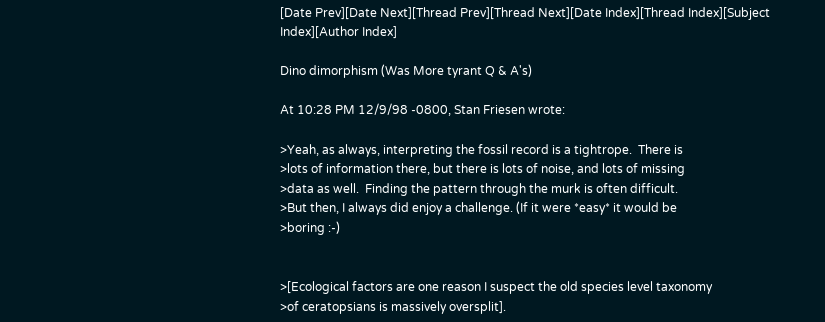[Date Prev][Date Next][Thread Prev][Thread Next][Date Index][Thread Index][Subject Index][Author Index]

Dino dimorphism (Was More tyrant Q & A's)

At 10:28 PM 12/9/98 -0800, Stan Friesen wrote:

>Yeah, as always, interpreting the fossil record is a tightrope.  There is
>lots of information there, but there is lots of noise, and lots of missing
>data as well.  Finding the pattern through the murk is often difficult.
>But then, I always did enjoy a challenge. (If it were *easy* it would be
>boring :-)


>[Ecological factors are one reason I suspect the old species level taxonomy
>of ceratopsians is massively oversplit].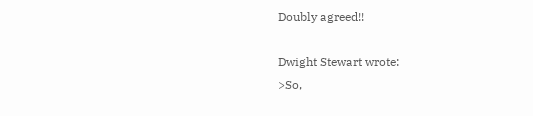Doubly agreed!!

Dwight Stewart wrote:
>So,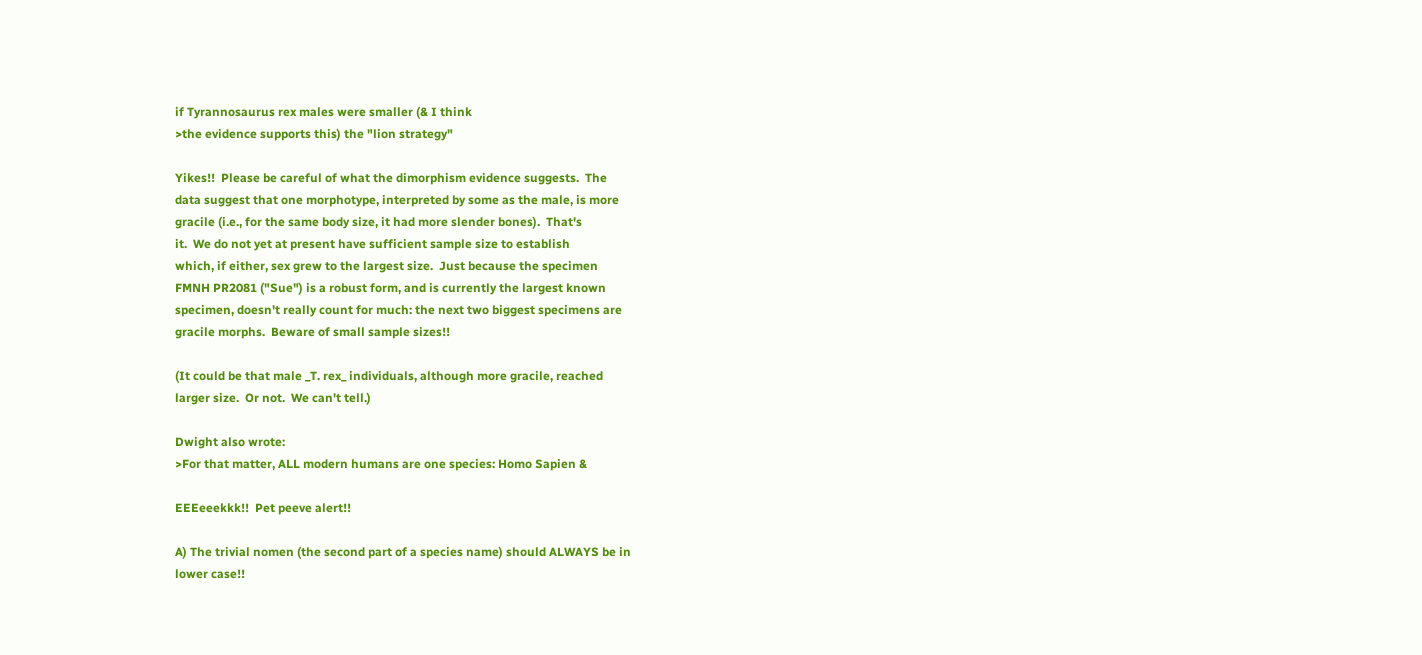if Tyrannosaurus rex males were smaller (& I think
>the evidence supports this) the "lion strategy"

Yikes!!  Please be careful of what the dimorphism evidence suggests.  The
data suggest that one morphotype, interpreted by some as the male, is more
gracile (i.e., for the same body size, it had more slender bones).  That's
it.  We do not yet at present have sufficient sample size to establish
which, if either, sex grew to the largest size.  Just because the specimen
FMNH PR2081 ("Sue") is a robust form, and is currently the largest known
specimen, doesn't really count for much: the next two biggest specimens are
gracile morphs.  Beware of small sample sizes!!

(It could be that male _T. rex_ individuals, although more gracile, reached
larger size.  Or not.  We can't tell.)

Dwight also wrote:
>For that matter, ALL modern humans are one species: Homo Sapien &

EEEeeekkk!!  Pet peeve alert!!

A) The trivial nomen (the second part of a species name) should ALWAYS be in
lower case!!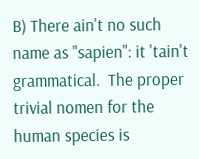B) There ain't no such name as "sapien": it 'tain't grammatical.  The proper
trivial nomen for the human species is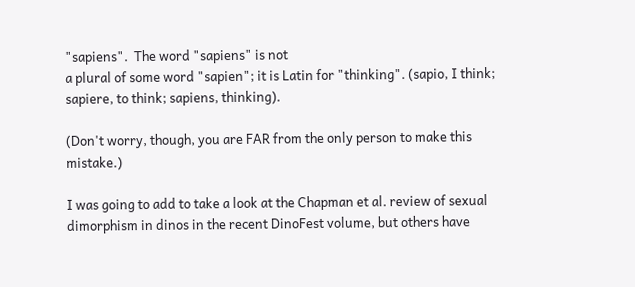"sapiens".  The word "sapiens" is not
a plural of some word "sapien"; it is Latin for "thinking". (sapio, I think;
sapiere, to think; sapiens, thinking).

(Don't worry, though, you are FAR from the only person to make this mistake.)

I was going to add to take a look at the Chapman et al. review of sexual
dimorphism in dinos in the recent DinoFest volume, but others have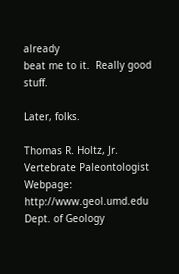already
beat me to it.  Really good stuff.

Later, folks.

Thomas R. Holtz, Jr.
Vertebrate Paleontologist     Webpage: http://www.geol.umd.edu
Dept. of Geology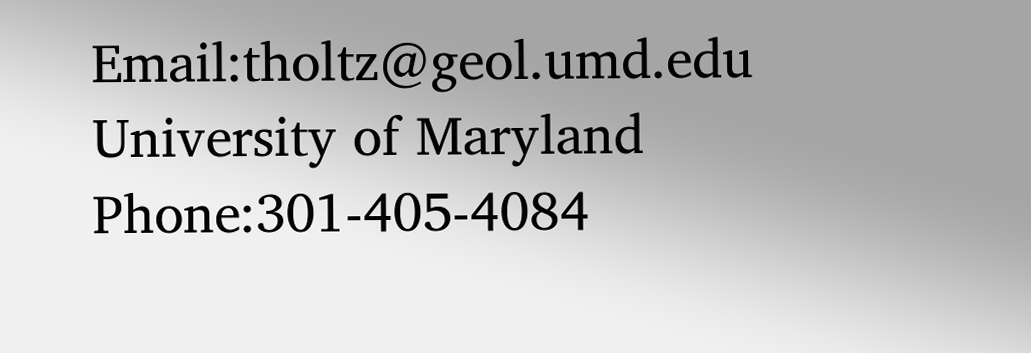Email:tholtz@geol.umd.edu
University of Maryland        Phone:301-405-4084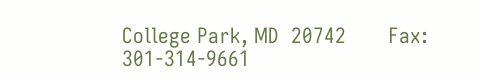College Park, MD  20742       Fax:  301-314-9661